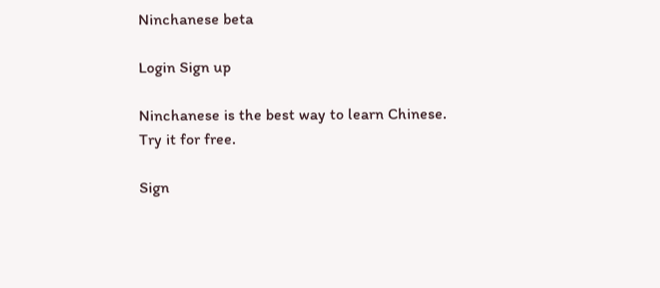Ninchanese beta

Login Sign up

Ninchanese is the best way to learn Chinese.
Try it for free.

Sign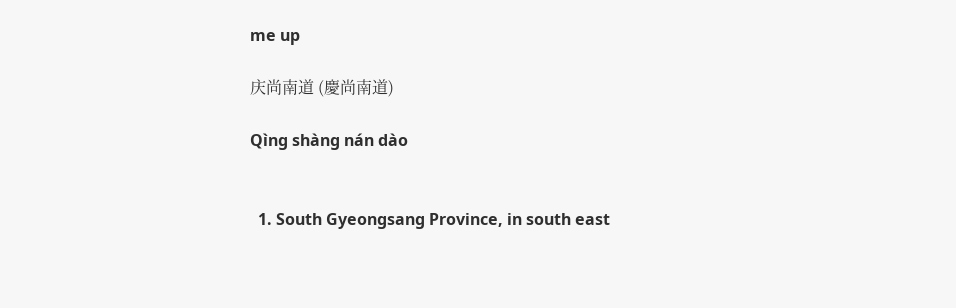me up

庆尚南道 (慶尚南道)

Qìng shàng nán dào


  1. South Gyeongsang Province, in south east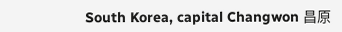South Korea, capital Changwon 昌原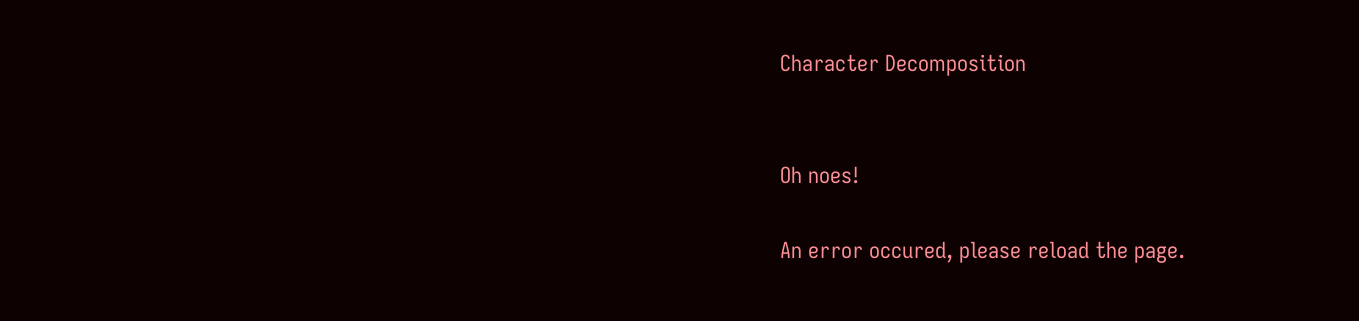Character Decomposition


Oh noes!

An error occured, please reload the page.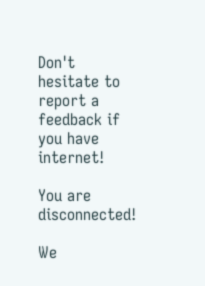Don't hesitate to report a feedback if you have internet!

You are disconnected!

We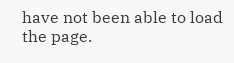have not been able to load the page.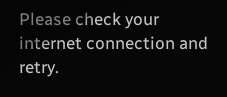Please check your internet connection and retry.